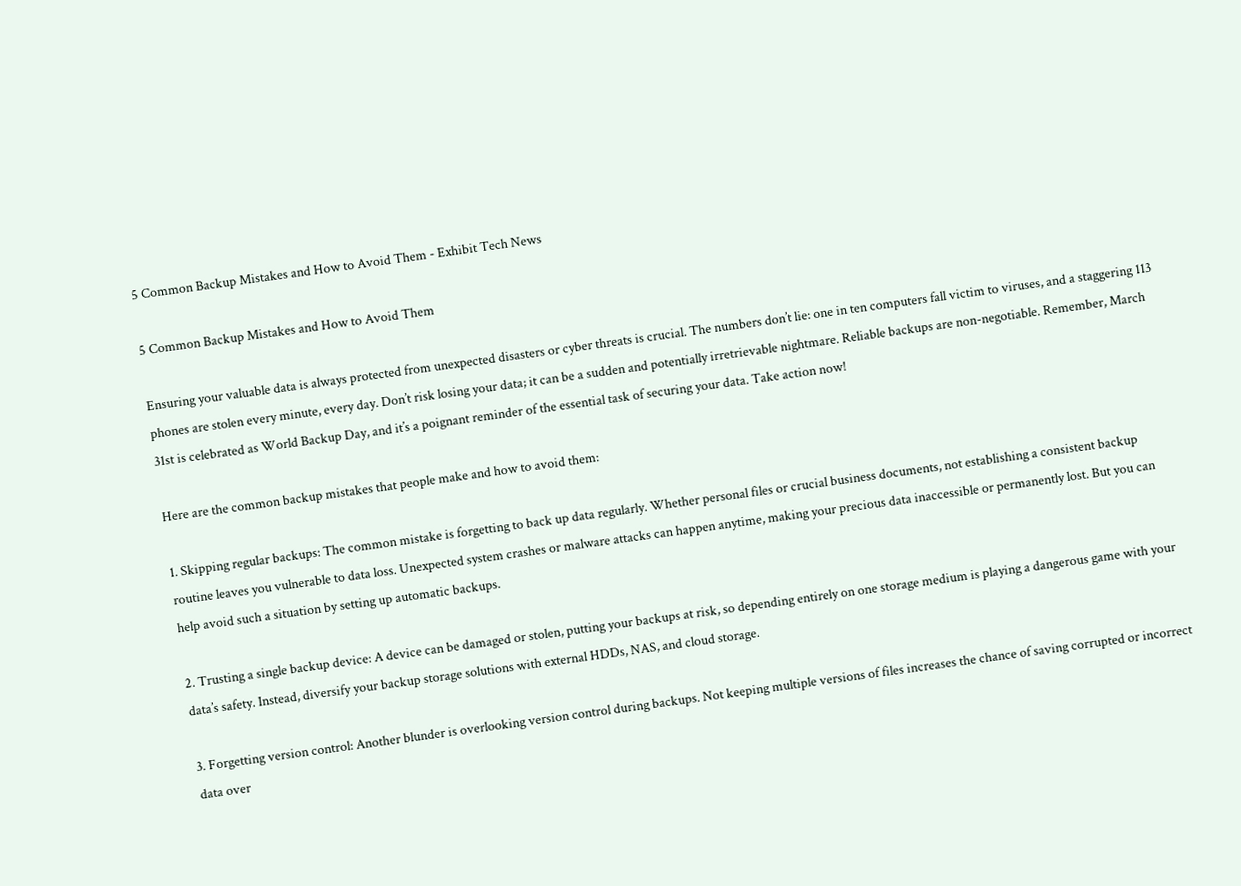5 Common Backup Mistakes and How to Avoid Them - Exhibit Tech News

5 Common Backup Mistakes and How to Avoid Them

Ensuring your valuable data is always protected from unexpected disasters or cyber threats is crucial. The numbers don’t lie: one in ten computers fall victim to viruses, and a staggering 113 phones are stolen every minute, every day. Don’t risk losing your data; it can be a sudden and potentially irretrievable nightmare. Reliable backups are non-negotiable. Remember, March 31st is celebrated as World Backup Day, and it’s a poignant reminder of the essential task of securing your data. Take action now!

Here are the common backup mistakes that people make and how to avoid them:

1. Skipping regular backups: The common mistake is forgetting to back up data regularly. Whether personal files or crucial business documents, not establishing a consistent backup routine leaves you vulnerable to data loss. Unexpected system crashes or malware attacks can happen anytime, making your precious data inaccessible or permanently lost. But you can help avoid such a situation by setting up automatic backups.

2. Trusting a single backup device: A device can be damaged or stolen, putting your backups at risk, so depending entirely on one storage medium is playing a dangerous game with your data’s safety. Instead, diversify your backup storage solutions with external HDDs, NAS, and cloud storage.

3. Forgetting version control: Another blunder is overlooking version control during backups. Not keeping multiple versions of files increases the chance of saving corrupted or incorrect data over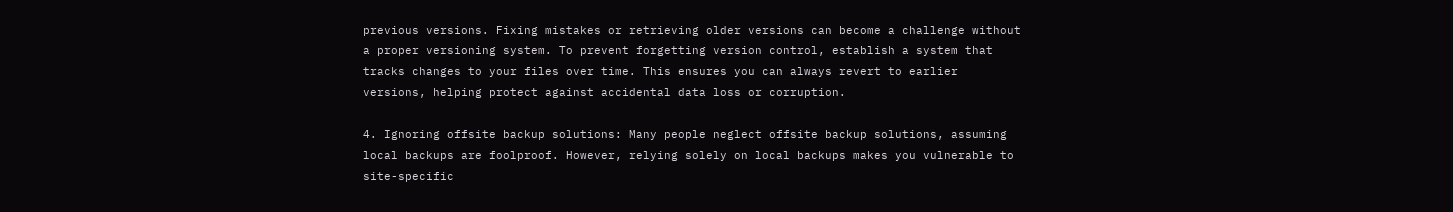previous versions. Fixing mistakes or retrieving older versions can become a challenge without a proper versioning system. To prevent forgetting version control, establish a system that tracks changes to your files over time. This ensures you can always revert to earlier versions, helping protect against accidental data loss or corruption.

4. Ignoring offsite backup solutions: Many people neglect offsite backup solutions, assuming local backups are foolproof. However, relying solely on local backups makes you vulnerable to site-specific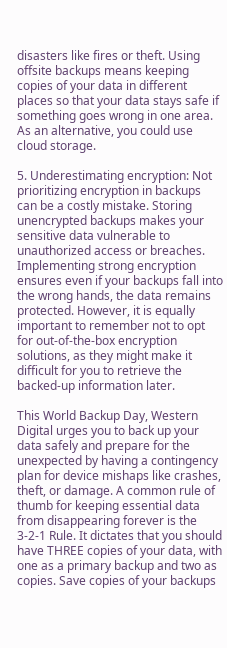disasters like fires or theft. Using offsite backups means keeping copies of your data in different places so that your data stays safe if something goes wrong in one area. As an alternative, you could use cloud storage.

5. Underestimating encryption: Not prioritizing encryption in backups can be a costly mistake. Storing unencrypted backups makes your sensitive data vulnerable to unauthorized access or breaches. Implementing strong encryption ensures even if your backups fall into the wrong hands, the data remains protected. However, it is equally important to remember not to opt for out-of-the-box encryption solutions, as they might make it difficult for you to retrieve the backed-up information later.

This World Backup Day, Western Digital urges you to back up your data safely and prepare for the unexpected by having a contingency plan for device mishaps like crashes, theft, or damage. A common rule of thumb for keeping essential data from disappearing forever is the 3-2-1 Rule. It dictates that you should have THREE copies of your data, with one as a primary backup and two as copies. Save copies of your backups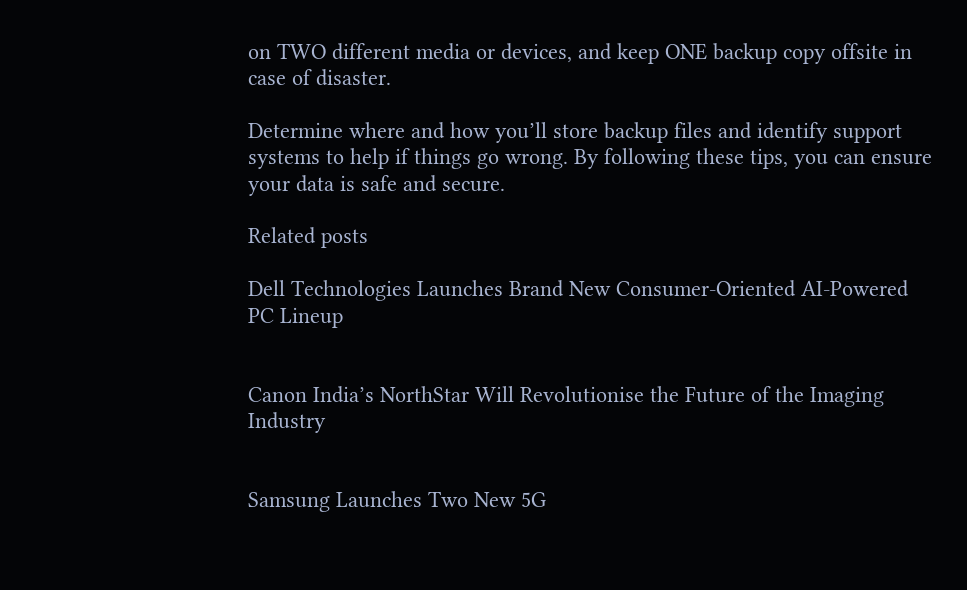on TWO different media or devices, and keep ONE backup copy offsite in case of disaster.

Determine where and how you’ll store backup files and identify support systems to help if things go wrong. By following these tips, you can ensure your data is safe and secure.

Related posts

Dell Technologies Launches Brand New Consumer-Oriented AI-Powered PC Lineup


Canon India’s NorthStar Will Revolutionise the Future of the Imaging Industry


Samsung Launches Two New 5G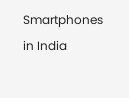Smartphones in India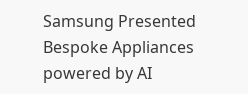Samsung Presented Bespoke Appliances powered by AI